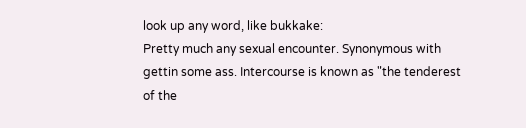look up any word, like bukkake:
Pretty much any sexual encounter. Synonymous with gettin some ass. Intercourse is known as "the tenderest of the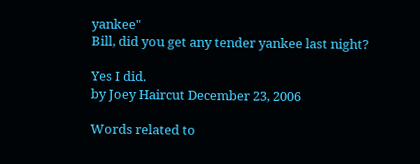yankee"
Bill, did you get any tender yankee last night?

Yes I did.
by Joey Haircut December 23, 2006

Words related to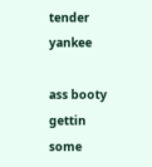tender yankee

ass booty gettin some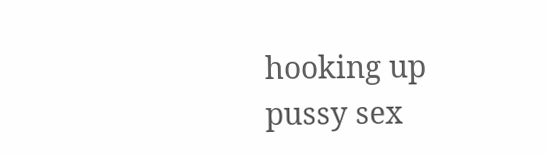hooking up pussy sex